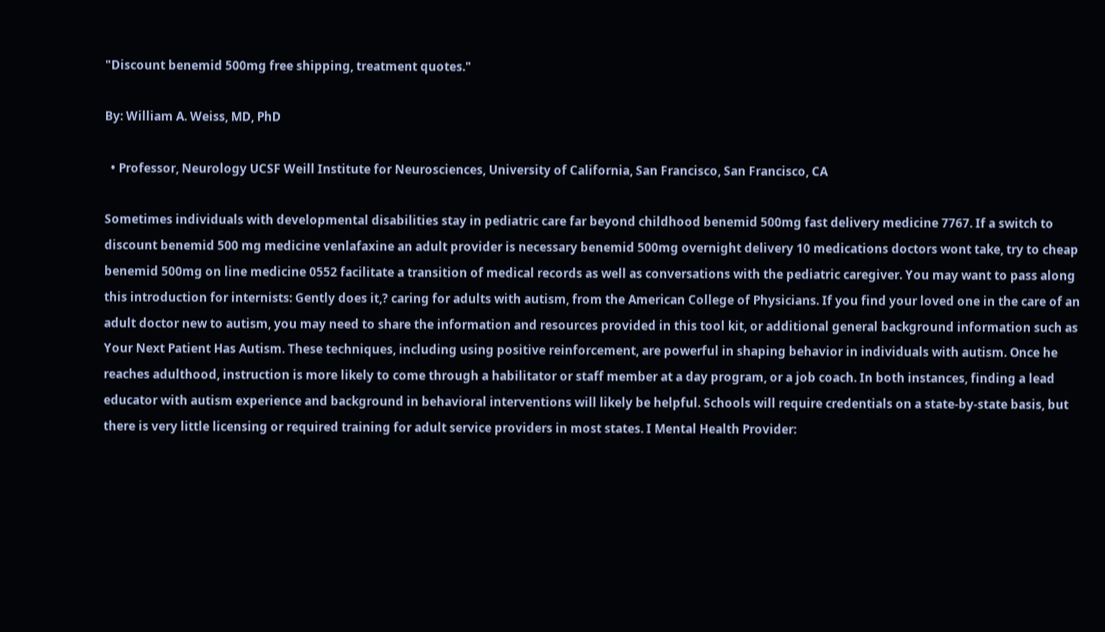"Discount benemid 500mg free shipping, treatment quotes."

By: William A. Weiss, MD, PhD

  • Professor, Neurology UCSF Weill Institute for Neurosciences, University of California, San Francisco, San Francisco, CA

Sometimes individuals with developmental disabilities stay in pediatric care far beyond childhood benemid 500mg fast delivery medicine 7767. If a switch to discount benemid 500 mg medicine venlafaxine an adult provider is necessary benemid 500mg overnight delivery 10 medications doctors wont take, try to cheap benemid 500mg on line medicine 0552 facilitate a transition of medical records as well as conversations with the pediatric caregiver. You may want to pass along this introduction for internists: Gently does it,? caring for adults with autism, from the American College of Physicians. If you find your loved one in the care of an adult doctor new to autism, you may need to share the information and resources provided in this tool kit, or additional general background information such as Your Next Patient Has Autism. These techniques, including using positive reinforcement, are powerful in shaping behavior in individuals with autism. Once he reaches adulthood, instruction is more likely to come through a habilitator or staff member at a day program, or a job coach. In both instances, finding a lead educator with autism experience and background in behavioral interventions will likely be helpful. Schools will require credentials on a state-by-state basis, but there is very little licensing or required training for adult service providers in most states. I Mental Health Provider: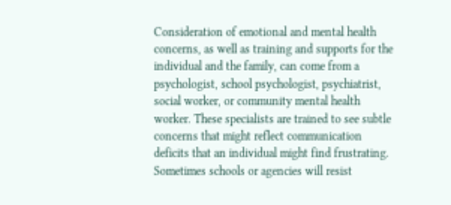Consideration of emotional and mental health concerns, as well as training and supports for the individual and the family, can come from a psychologist, school psychologist, psychiatrist, social worker, or community mental health worker. These specialists are trained to see subtle concerns that might reflect communication deficits that an individual might find frustrating. Sometimes schools or agencies will resist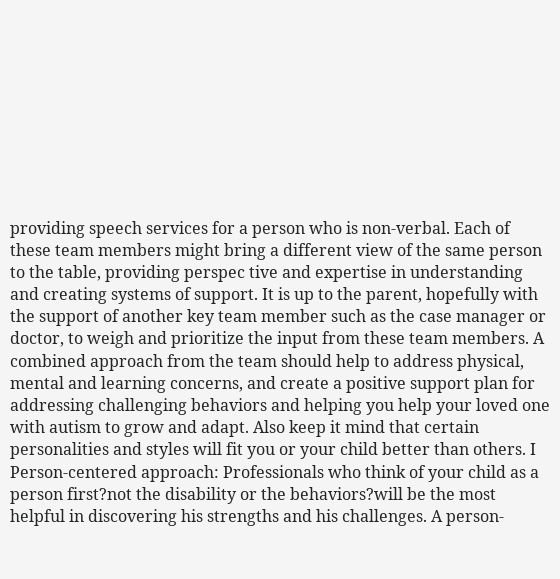providing speech services for a person who is non-verbal. Each of these team members might bring a different view of the same person to the table, providing perspec tive and expertise in understanding and creating systems of support. It is up to the parent, hopefully with the support of another key team member such as the case manager or doctor, to weigh and prioritize the input from these team members. A combined approach from the team should help to address physical, mental and learning concerns, and create a positive support plan for addressing challenging behaviors and helping you help your loved one with autism to grow and adapt. Also keep it mind that certain personalities and styles will fit you or your child better than others. I Person-centered approach: Professionals who think of your child as a person first?not the disability or the behaviors?will be the most helpful in discovering his strengths and his challenges. A person-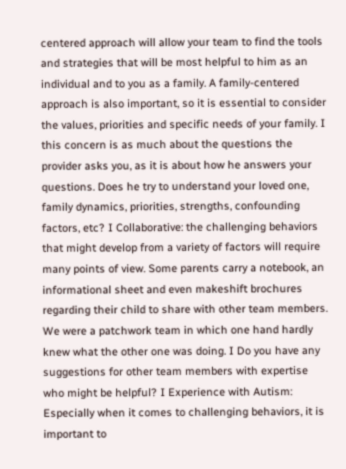centered approach will allow your team to find the tools and strategies that will be most helpful to him as an individual and to you as a family. A family-centered approach is also important, so it is essential to consider the values, priorities and specific needs of your family. I this concern is as much about the questions the provider asks you, as it is about how he answers your questions. Does he try to understand your loved one, family dynamics, priorities, strengths, confounding factors, etc? I Collaborative: the challenging behaviors that might develop from a variety of factors will require many points of view. Some parents carry a notebook, an informational sheet and even makeshift brochures regarding their child to share with other team members. We were a patchwork team in which one hand hardly knew what the other one was doing. I Do you have any suggestions for other team members with expertise who might be helpful? I Experience with Autism: Especially when it comes to challenging behaviors, it is important to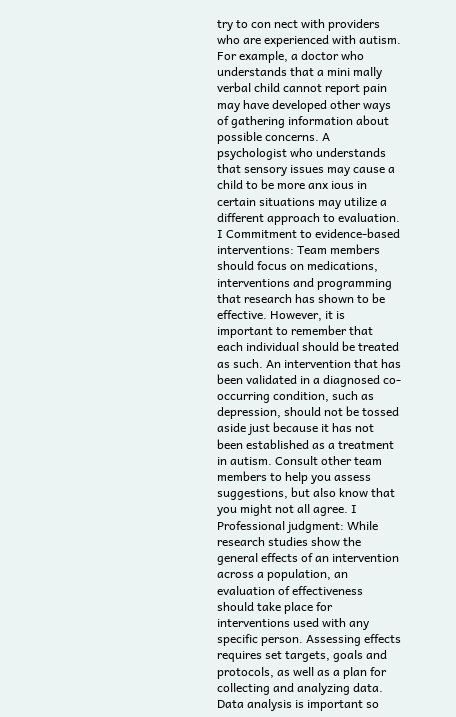try to con nect with providers who are experienced with autism. For example, a doctor who understands that a mini mally verbal child cannot report pain may have developed other ways of gathering information about possible concerns. A psychologist who understands that sensory issues may cause a child to be more anx ious in certain situations may utilize a different approach to evaluation. I Commitment to evidence-based interventions: Team members should focus on medications, interventions and programming that research has shown to be effective. However, it is important to remember that each individual should be treated as such. An intervention that has been validated in a diagnosed co-occurring condition, such as depression, should not be tossed aside just because it has not been established as a treatment in autism. Consult other team members to help you assess suggestions, but also know that you might not all agree. I Professional judgment: While research studies show the general effects of an intervention across a population, an evaluation of effectiveness should take place for interventions used with any specific person. Assessing effects requires set targets, goals and protocols, as well as a plan for collecting and analyzing data. Data analysis is important so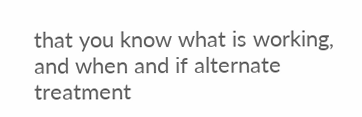that you know what is working, and when and if alternate treatment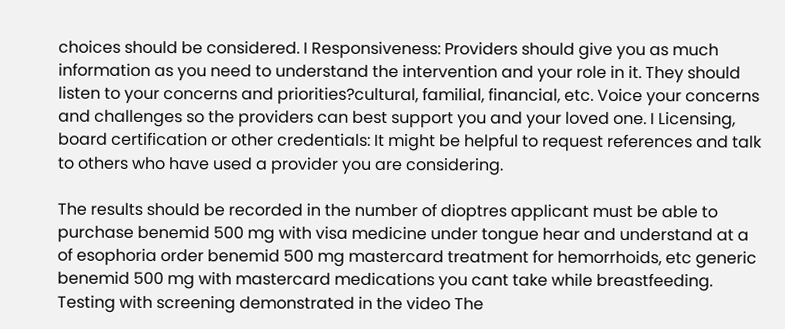choices should be considered. I Responsiveness: Providers should give you as much information as you need to understand the intervention and your role in it. They should listen to your concerns and priorities?cultural, familial, financial, etc. Voice your concerns and challenges so the providers can best support you and your loved one. I Licensing, board certification or other credentials: It might be helpful to request references and talk to others who have used a provider you are considering.

The results should be recorded in the number of dioptres applicant must be able to purchase benemid 500 mg with visa medicine under tongue hear and understand at a of esophoria order benemid 500 mg mastercard treatment for hemorrhoids, etc generic benemid 500 mg with mastercard medications you cant take while breastfeeding. Testing with screening demonstrated in the video The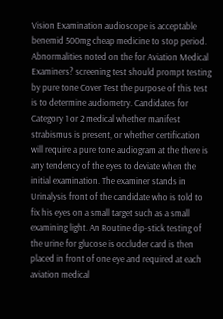Vision Examination audioscope is acceptable benemid 500mg cheap medicine to stop period. Abnormalities noted on the for Aviation Medical Examiners? screening test should prompt testing by pure tone Cover Test the purpose of this test is to determine audiometry. Candidates for Category 1 or 2 medical whether manifest strabismus is present, or whether certification will require a pure tone audiogram at the there is any tendency of the eyes to deviate when the initial examination. The examiner stands in Urinalysis front of the candidate who is told to fix his eyes on a small target such as a small examining light. An Routine dip-stick testing of the urine for glucose is occluder card is then placed in front of one eye and required at each aviation medical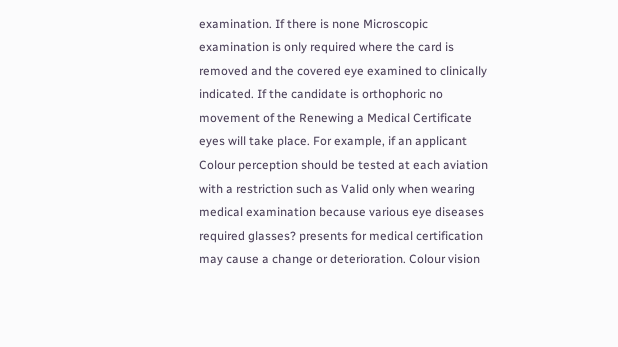examination. If there is none Microscopic examination is only required where the card is removed and the covered eye examined to clinically indicated. If the candidate is orthophoric no movement of the Renewing a Medical Certificate eyes will take place. For example, if an applicant Colour perception should be tested at each aviation with a restriction such as Valid only when wearing medical examination because various eye diseases required glasses? presents for medical certification may cause a change or deterioration. Colour vision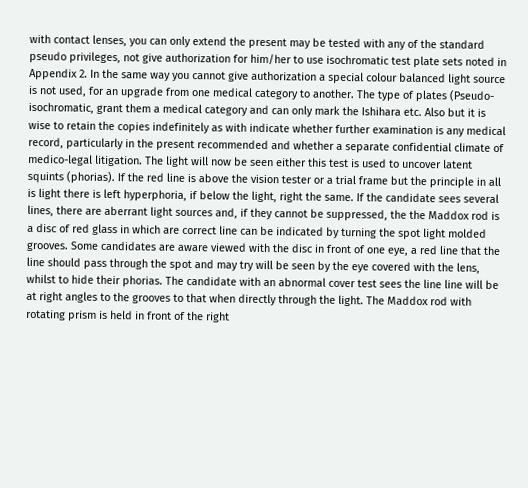with contact lenses, you can only extend the present may be tested with any of the standard pseudo privileges, not give authorization for him/her to use isochromatic test plate sets noted in Appendix 2. In the same way you cannot give authorization a special colour balanced light source is not used, for an upgrade from one medical category to another. The type of plates (Pseudo-isochromatic, grant them a medical category and can only mark the Ishihara etc. Also but it is wise to retain the copies indefinitely as with indicate whether further examination is any medical record, particularly in the present recommended and whether a separate confidential climate of medico-legal litigation. The light will now be seen either this test is used to uncover latent squints (phorias). If the red line is above the vision tester or a trial frame but the principle in all is light there is left hyperphoria, if below the light, right the same. If the candidate sees several lines, there are aberrant light sources and, if they cannot be suppressed, the the Maddox rod is a disc of red glass in which are correct line can be indicated by turning the spot light molded grooves. Some candidates are aware viewed with the disc in front of one eye, a red line that the line should pass through the spot and may try will be seen by the eye covered with the lens, whilst to hide their phorias. The candidate with an abnormal cover test sees the line line will be at right angles to the grooves to that when directly through the light. The Maddox rod with rotating prism is held in front of the right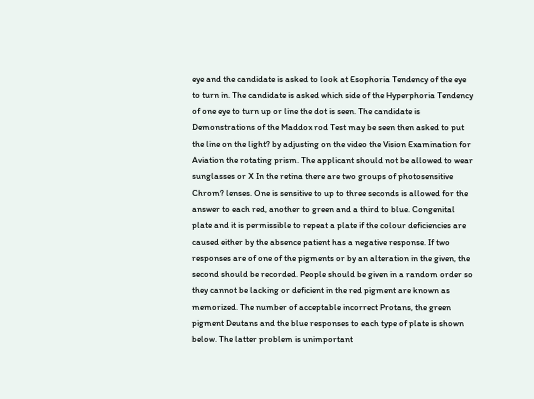eye and the candidate is asked to look at Esophoria Tendency of the eye to turn in. The candidate is asked which side of the Hyperphoria Tendency of one eye to turn up or line the dot is seen. The candidate is Demonstrations of the Maddox rod Test may be seen then asked to put the line on the light? by adjusting on the video the Vision Examination for Aviation the rotating prism. The applicant should not be allowed to wear sunglasses or X In the retina there are two groups of photosensitive Chrom? lenses. One is sensitive to up to three seconds is allowed for the answer to each red, another to green and a third to blue. Congenital plate and it is permissible to repeat a plate if the colour deficiencies are caused either by the absence patient has a negative response. If two responses are of one of the pigments or by an alteration in the given, the second should be recorded. People should be given in a random order so they cannot be lacking or deficient in the red pigment are known as memorized. The number of acceptable incorrect Protans, the green pigment Deutans and the blue responses to each type of plate is shown below. The latter problem is unimportant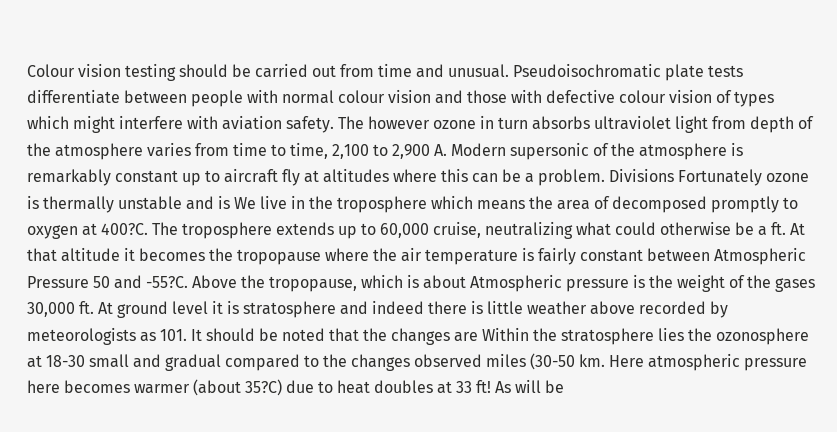Colour vision testing should be carried out from time and unusual. Pseudoisochromatic plate tests differentiate between people with normal colour vision and those with defective colour vision of types which might interfere with aviation safety. The however ozone in turn absorbs ultraviolet light from depth of the atmosphere varies from time to time, 2,100 to 2,900 A. Modern supersonic of the atmosphere is remarkably constant up to aircraft fly at altitudes where this can be a problem. Divisions Fortunately ozone is thermally unstable and is We live in the troposphere which means the area of decomposed promptly to oxygen at 400?C. The troposphere extends up to 60,000 cruise, neutralizing what could otherwise be a ft. At that altitude it becomes the tropopause where the air temperature is fairly constant between Atmospheric Pressure 50 and -55?C. Above the tropopause, which is about Atmospheric pressure is the weight of the gases 30,000 ft. At ground level it is stratosphere and indeed there is little weather above recorded by meteorologists as 101. It should be noted that the changes are Within the stratosphere lies the ozonosphere at 18-30 small and gradual compared to the changes observed miles (30-50 km. Here atmospheric pressure here becomes warmer (about 35?C) due to heat doubles at 33 ft! As will be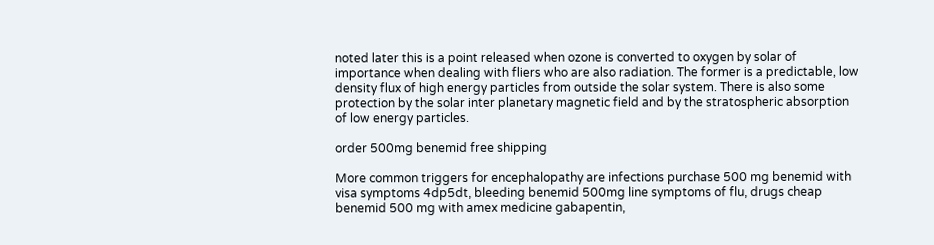noted later this is a point released when ozone is converted to oxygen by solar of importance when dealing with fliers who are also radiation. The former is a predictable, low density flux of high energy particles from outside the solar system. There is also some protection by the solar inter planetary magnetic field and by the stratospheric absorption of low energy particles.

order 500mg benemid free shipping

More common triggers for encephalopathy are infections purchase 500 mg benemid with visa symptoms 4dp5dt, bleeding benemid 500mg line symptoms of flu, drugs cheap benemid 500 mg with amex medicine gabapentin,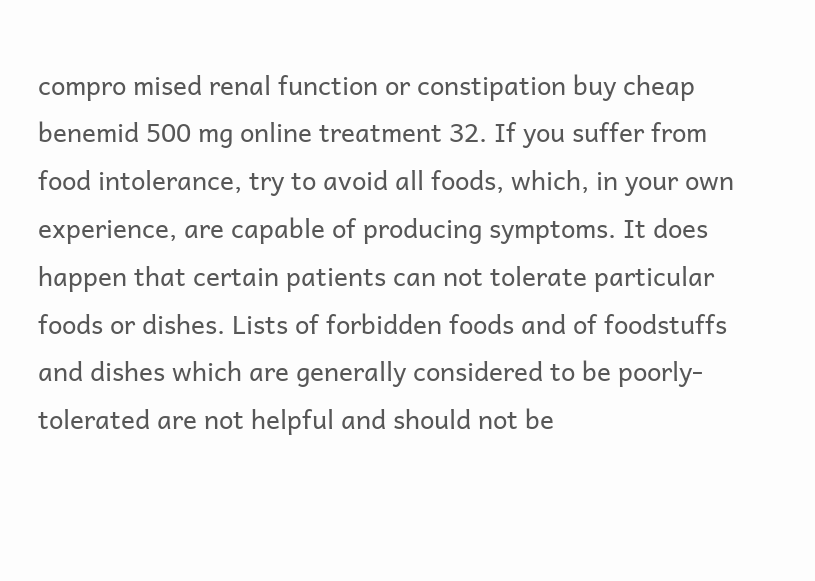compro mised renal function or constipation buy cheap benemid 500 mg online treatment 32. If you suffer from food intolerance, try to avoid all foods, which, in your own experience, are capable of producing symptoms. It does happen that certain patients can not tolerate particular foods or dishes. Lists of forbidden foods and of foodstuffs and dishes which are generally considered to be poorly-tolerated are not helpful and should not be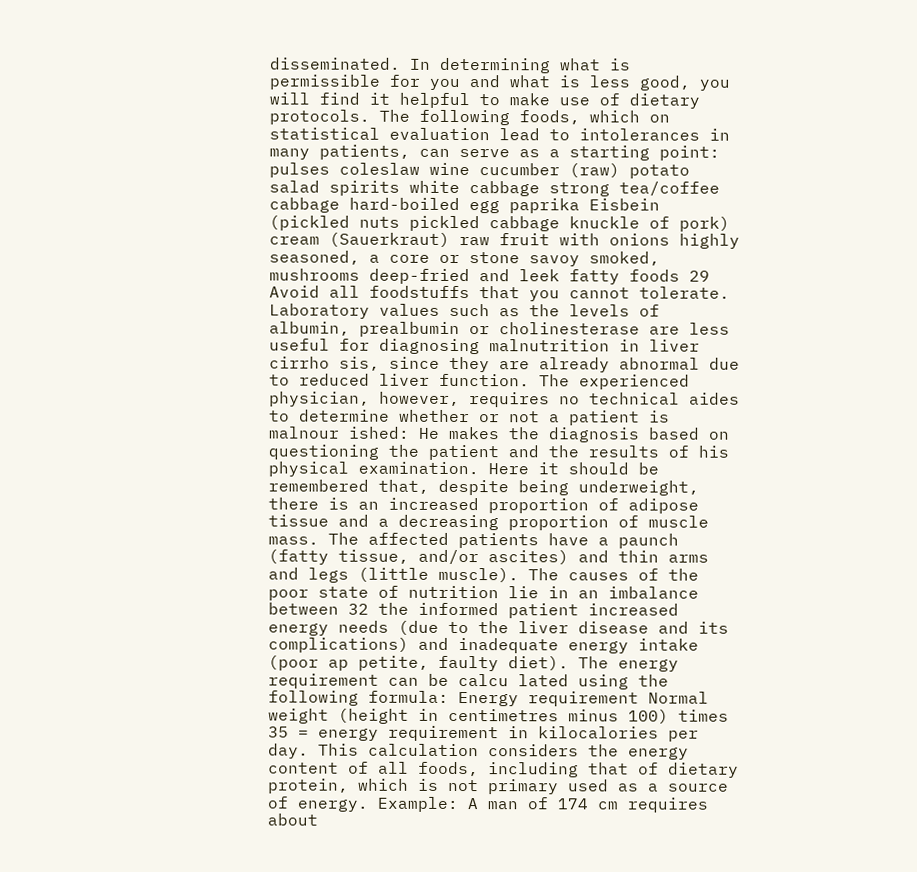disseminated. In determining what is permissible for you and what is less good, you will find it helpful to make use of dietary protocols. The following foods, which on statistical evaluation lead to intolerances in many patients, can serve as a starting point: pulses coleslaw wine cucumber (raw) potato salad spirits white cabbage strong tea/coffee cabbage hard-boiled egg paprika Eisbein (pickled nuts pickled cabbage knuckle of pork) cream (Sauerkraut) raw fruit with onions highly seasoned, a core or stone savoy smoked, mushrooms deep-fried and leek fatty foods 29 Avoid all foodstuffs that you cannot tolerate. Laboratory values such as the levels of albumin, prealbumin or cholinesterase are less useful for diagnosing malnutrition in liver cirrho sis, since they are already abnormal due to reduced liver function. The experienced physician, however, requires no technical aides to determine whether or not a patient is malnour ished: He makes the diagnosis based on questioning the patient and the results of his physical examination. Here it should be remembered that, despite being underweight, there is an increased proportion of adipose tissue and a decreasing proportion of muscle mass. The affected patients have a paunch (fatty tissue, and/or ascites) and thin arms and legs (little muscle). The causes of the poor state of nutrition lie in an imbalance between 32 the informed patient increased energy needs (due to the liver disease and its complications) and inadequate energy intake (poor ap petite, faulty diet). The energy requirement can be calcu lated using the following formula: Energy requirement Normal weight (height in centimetres minus 100) times 35 = energy requirement in kilocalories per day. This calculation considers the energy content of all foods, including that of dietary protein, which is not primary used as a source of energy. Example: A man of 174 cm requires about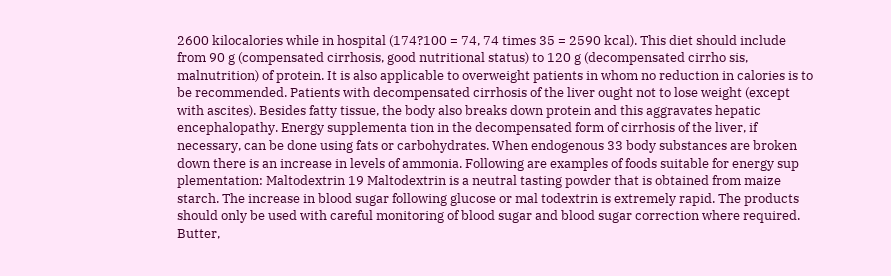2600 kilocalories while in hospital (174?100 = 74, 74 times 35 = 2590 kcal). This diet should include from 90 g (compensated cirrhosis, good nutritional status) to 120 g (decompensated cirrho sis, malnutrition) of protein. It is also applicable to overweight patients in whom no reduction in calories is to be recommended. Patients with decompensated cirrhosis of the liver ought not to lose weight (except with ascites). Besides fatty tissue, the body also breaks down protein and this aggravates hepatic encephalopathy. Energy supplementa tion in the decompensated form of cirrhosis of the liver, if necessary, can be done using fats or carbohydrates. When endogenous 33 body substances are broken down there is an increase in levels of ammonia. Following are examples of foods suitable for energy sup plementation: Maltodextrin 19 Maltodextrin is a neutral tasting powder that is obtained from maize starch. The increase in blood sugar following glucose or mal todextrin is extremely rapid. The products should only be used with careful monitoring of blood sugar and blood sugar correction where required. Butter,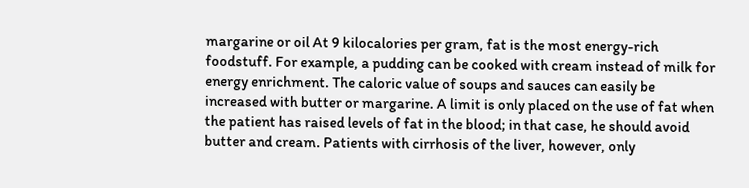margarine or oil At 9 kilocalories per gram, fat is the most energy-rich foodstuff. For example, a pudding can be cooked with cream instead of milk for energy enrichment. The caloric value of soups and sauces can easily be increased with butter or margarine. A limit is only placed on the use of fat when the patient has raised levels of fat in the blood; in that case, he should avoid butter and cream. Patients with cirrhosis of the liver, however, only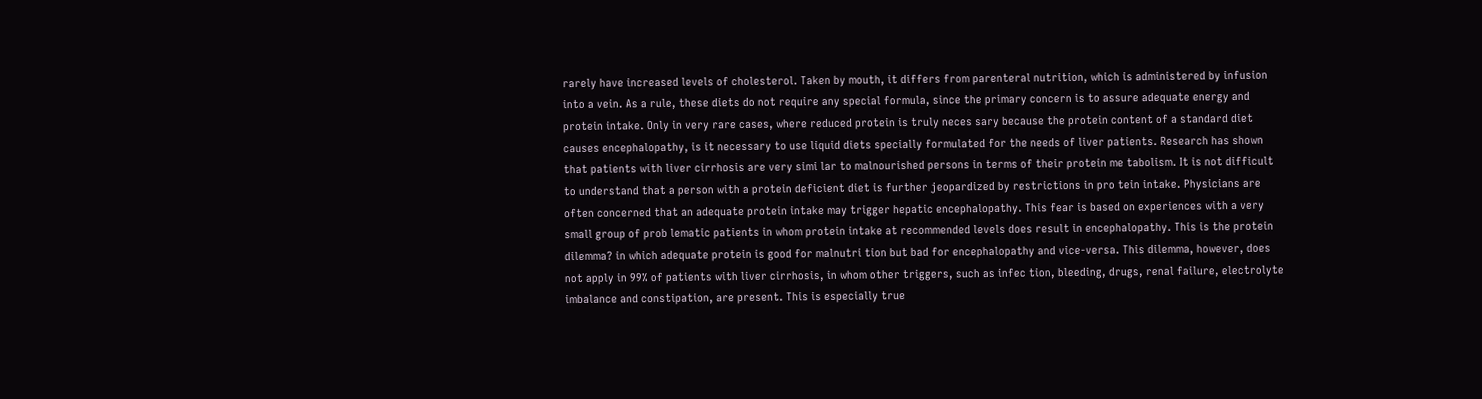rarely have increased levels of cholesterol. Taken by mouth, it differs from parenteral nutrition, which is administered by infusion into a vein. As a rule, these diets do not require any special formula, since the primary concern is to assure adequate energy and protein intake. Only in very rare cases, where reduced protein is truly neces sary because the protein content of a standard diet causes encephalopathy, is it necessary to use liquid diets specially formulated for the needs of liver patients. Research has shown that patients with liver cirrhosis are very simi lar to malnourished persons in terms of their protein me tabolism. It is not difficult to understand that a person with a protein deficient diet is further jeopardized by restrictions in pro tein intake. Physicians are often concerned that an adequate protein intake may trigger hepatic encephalopathy. This fear is based on experiences with a very small group of prob lematic patients in whom protein intake at recommended levels does result in encephalopathy. This is the protein dilemma? in which adequate protein is good for malnutri tion but bad for encephalopathy and vice-versa. This dilemma, however, does not apply in 99% of patients with liver cirrhosis, in whom other triggers, such as infec tion, bleeding, drugs, renal failure, electrolyte imbalance and constipation, are present. This is especially true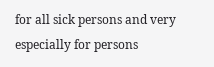for all sick persons and very especially for persons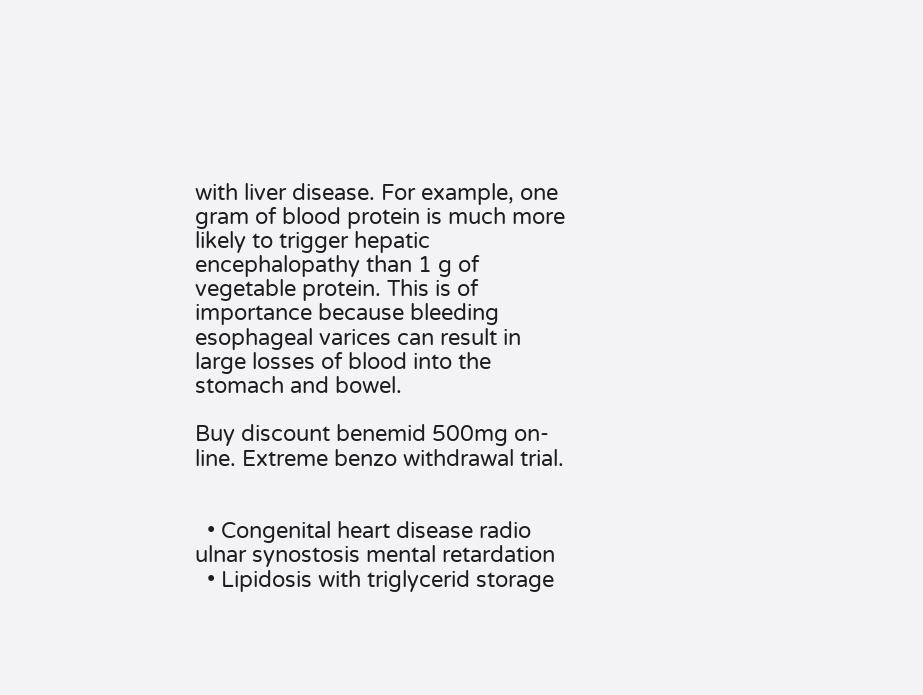with liver disease. For example, one gram of blood protein is much more likely to trigger hepatic encephalopathy than 1 g of vegetable protein. This is of importance because bleeding esophageal varices can result in large losses of blood into the stomach and bowel.

Buy discount benemid 500mg on-line. Extreme benzo withdrawal trial.


  • Congenital heart disease radio ulnar synostosis mental retardation
  • Lipidosis with triglycerid storage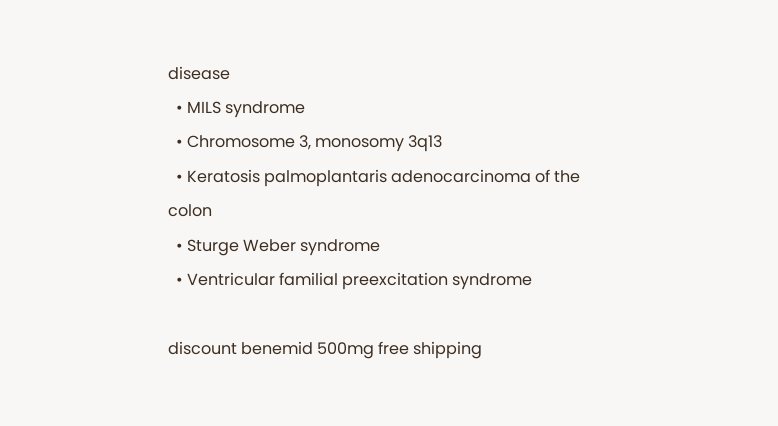disease
  • MILS syndrome
  • Chromosome 3, monosomy 3q13
  • Keratosis palmoplantaris adenocarcinoma of the colon
  • Sturge Weber syndrome
  • Ventricular familial preexcitation syndrome

discount benemid 500mg free shipping